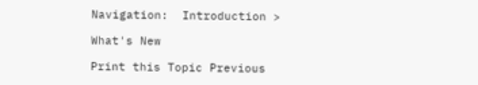Navigation:  Introduction >

What's New

Print this Topic Previous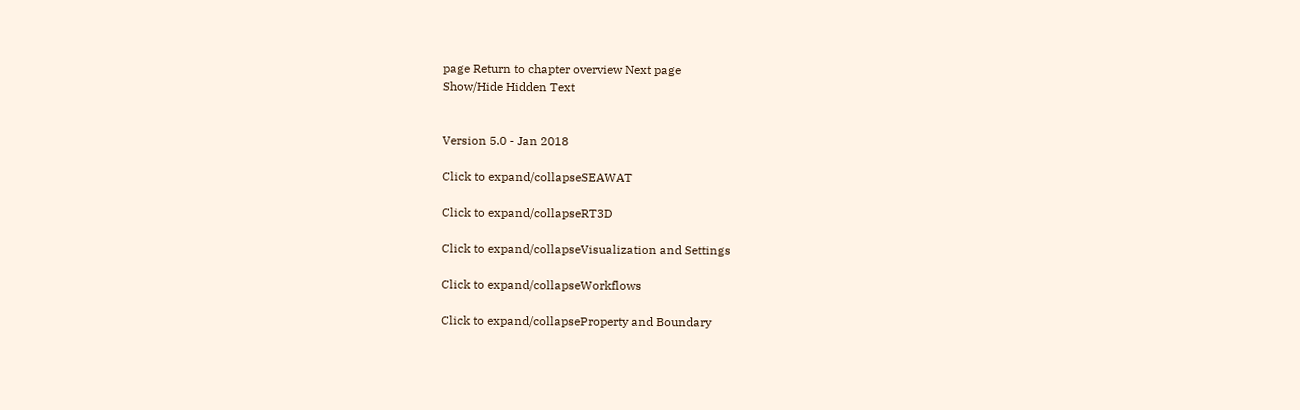page Return to chapter overview Next page
Show/Hide Hidden Text


Version 5.0 - Jan 2018

Click to expand/collapseSEAWAT

Click to expand/collapseRT3D

Click to expand/collapseVisualization and Settings

Click to expand/collapseWorkflows

Click to expand/collapseProperty and Boundary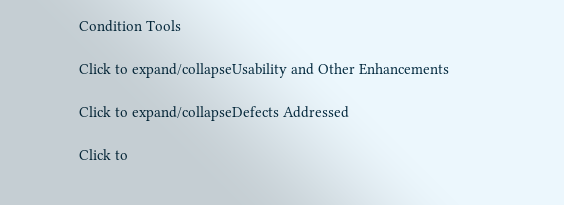Condition Tools

Click to expand/collapseUsability and Other Enhancements

Click to expand/collapseDefects Addressed

Click to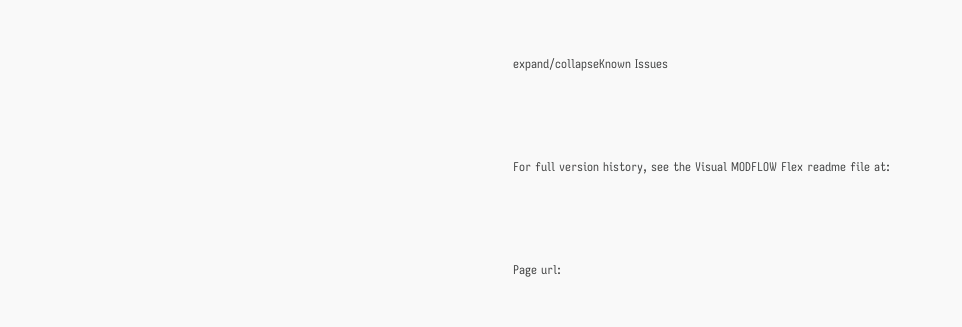expand/collapseKnown Issues



For full version history, see the Visual MODFLOW Flex readme file at:



Page url: